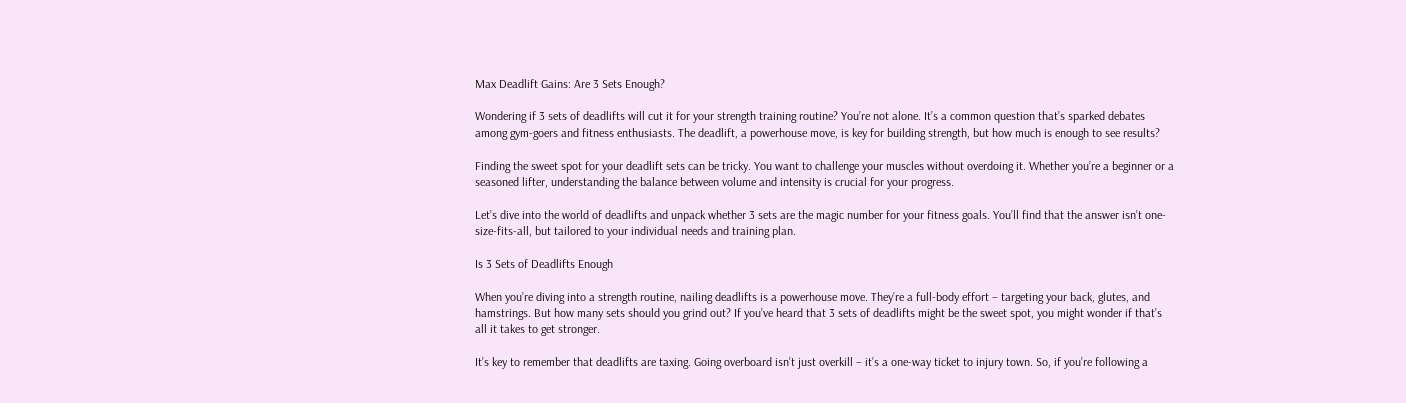Max Deadlift Gains: Are 3 Sets Enough?

Wondering if 3 sets of deadlifts will cut it for your strength training routine? You’re not alone. It’s a common question that’s sparked debates among gym-goers and fitness enthusiasts. The deadlift, a powerhouse move, is key for building strength, but how much is enough to see results?

Finding the sweet spot for your deadlift sets can be tricky. You want to challenge your muscles without overdoing it. Whether you’re a beginner or a seasoned lifter, understanding the balance between volume and intensity is crucial for your progress.

Let’s dive into the world of deadlifts and unpack whether 3 sets are the magic number for your fitness goals. You’ll find that the answer isn’t one-size-fits-all, but tailored to your individual needs and training plan.

Is 3 Sets of Deadlifts Enough

When you’re diving into a strength routine, nailing deadlifts is a powerhouse move. They’re a full-body effort – targeting your back, glutes, and hamstrings. But how many sets should you grind out? If you’ve heard that 3 sets of deadlifts might be the sweet spot, you might wonder if that’s all it takes to get stronger.

It’s key to remember that deadlifts are taxing. Going overboard isn’t just overkill – it’s a one-way ticket to injury town. So, if you’re following a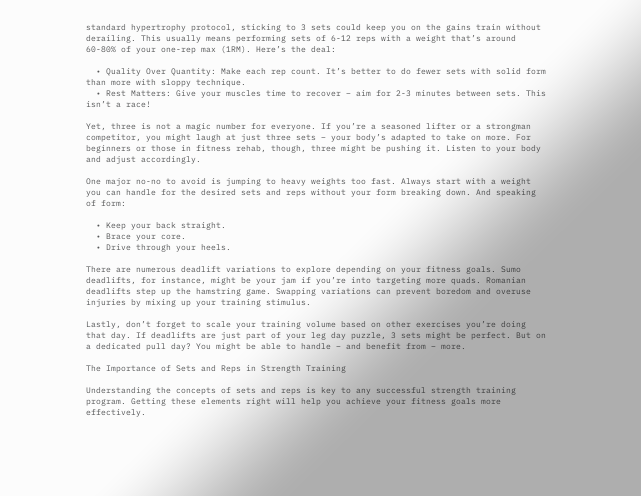standard hypertrophy protocol, sticking to 3 sets could keep you on the gains train without derailing. This usually means performing sets of 6-12 reps with a weight that’s around 60-80% of your one-rep max (1RM). Here’s the deal:

  • Quality Over Quantity: Make each rep count. It’s better to do fewer sets with solid form than more with sloppy technique.
  • Rest Matters: Give your muscles time to recover – aim for 2-3 minutes between sets. This isn’t a race!

Yet, three is not a magic number for everyone. If you’re a seasoned lifter or a strongman competitor, you might laugh at just three sets – your body’s adapted to take on more. For beginners or those in fitness rehab, though, three might be pushing it. Listen to your body and adjust accordingly.

One major no-no to avoid is jumping to heavy weights too fast. Always start with a weight you can handle for the desired sets and reps without your form breaking down. And speaking of form:

  • Keep your back straight.
  • Brace your core.
  • Drive through your heels.

There are numerous deadlift variations to explore depending on your fitness goals. Sumo deadlifts, for instance, might be your jam if you’re into targeting more quads. Romanian deadlifts step up the hamstring game. Swapping variations can prevent boredom and overuse injuries by mixing up your training stimulus.

Lastly, don’t forget to scale your training volume based on other exercises you’re doing that day. If deadlifts are just part of your leg day puzzle, 3 sets might be perfect. But on a dedicated pull day? You might be able to handle – and benefit from – more.

The Importance of Sets and Reps in Strength Training

Understanding the concepts of sets and reps is key to any successful strength training program. Getting these elements right will help you achieve your fitness goals more effectively.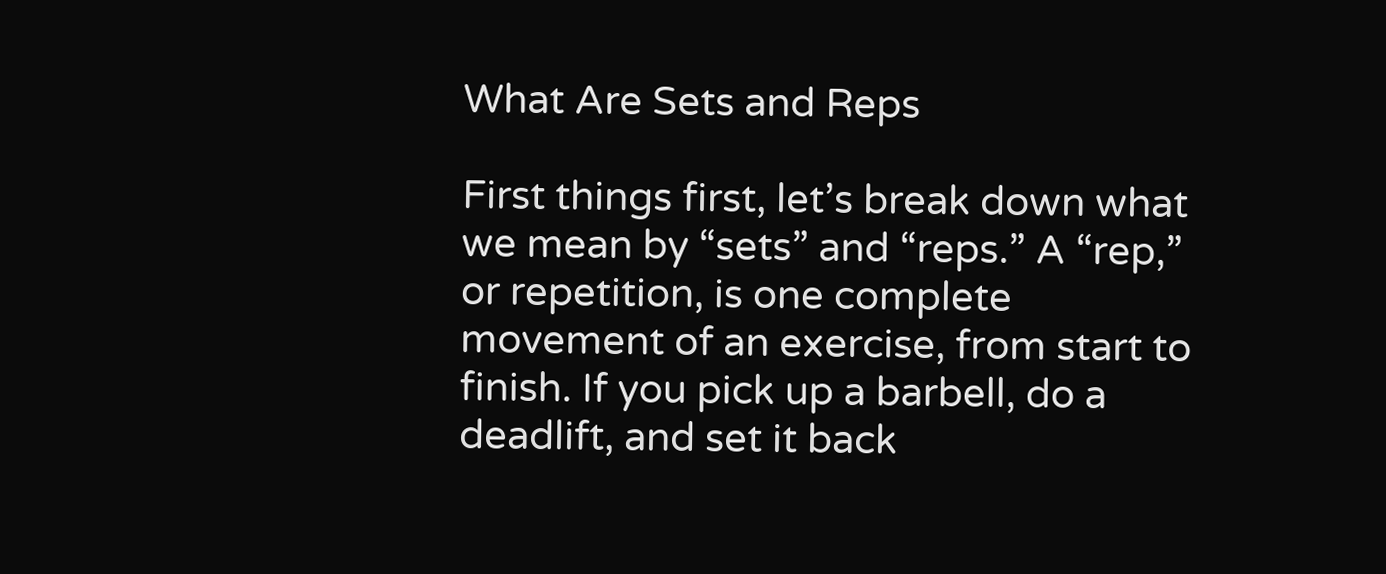What Are Sets and Reps

First things first, let’s break down what we mean by “sets” and “reps.” A “rep,” or repetition, is one complete movement of an exercise, from start to finish. If you pick up a barbell, do a deadlift, and set it back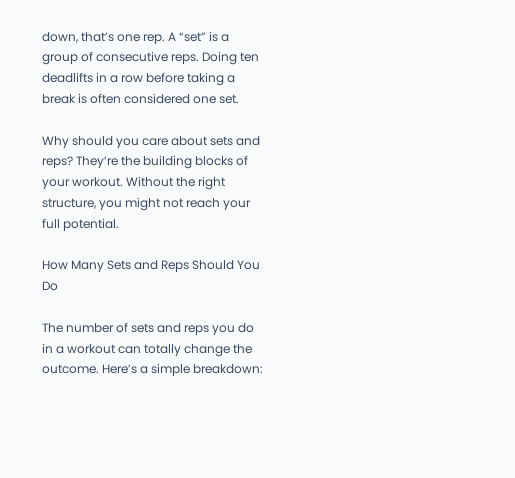down, that’s one rep. A “set” is a group of consecutive reps. Doing ten deadlifts in a row before taking a break is often considered one set.

Why should you care about sets and reps? They’re the building blocks of your workout. Without the right structure, you might not reach your full potential.

How Many Sets and Reps Should You Do

The number of sets and reps you do in a workout can totally change the outcome. Here’s a simple breakdown: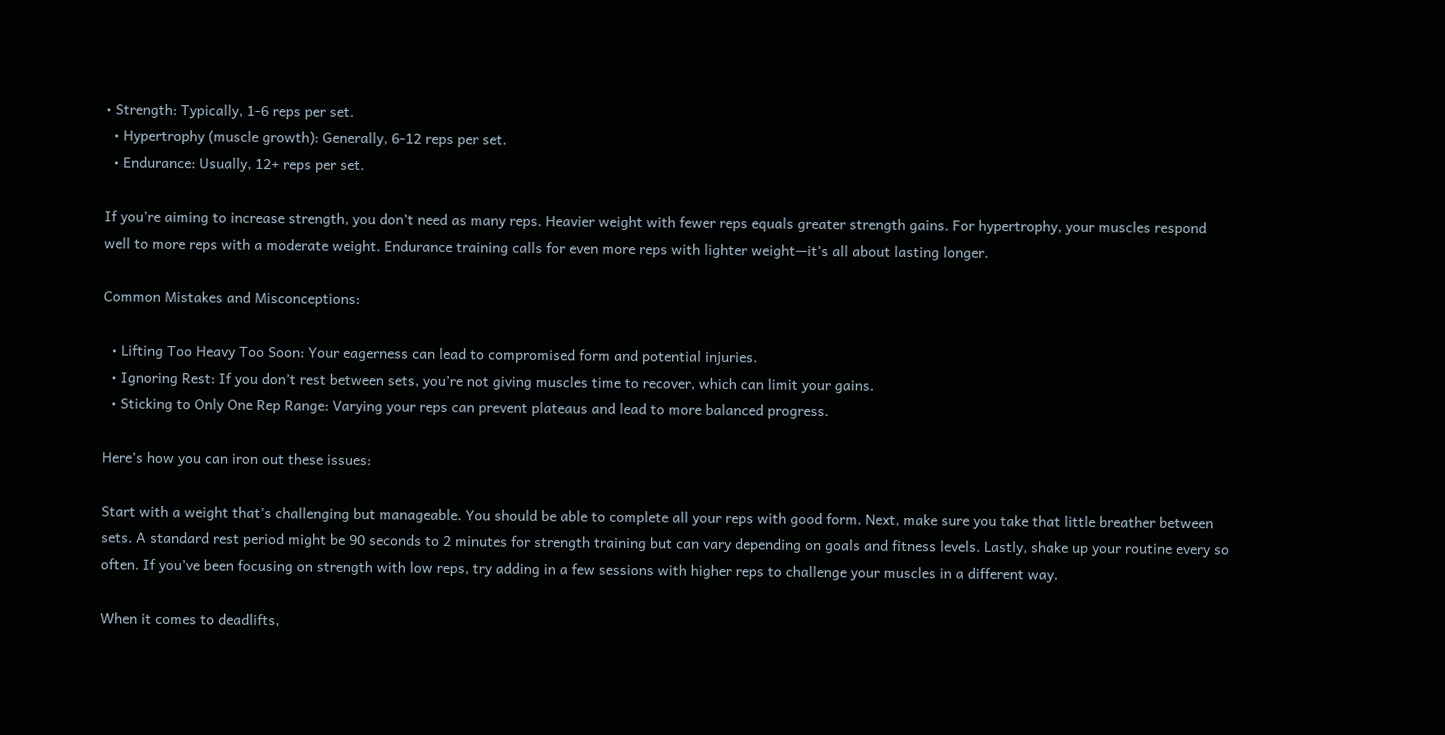• Strength: Typically, 1-6 reps per set.
  • Hypertrophy (muscle growth): Generally, 6-12 reps per set.
  • Endurance: Usually, 12+ reps per set.

If you’re aiming to increase strength, you don’t need as many reps. Heavier weight with fewer reps equals greater strength gains. For hypertrophy, your muscles respond well to more reps with a moderate weight. Endurance training calls for even more reps with lighter weight—it’s all about lasting longer.

Common Mistakes and Misconceptions:

  • Lifting Too Heavy Too Soon: Your eagerness can lead to compromised form and potential injuries.
  • Ignoring Rest: If you don’t rest between sets, you’re not giving muscles time to recover, which can limit your gains.
  • Sticking to Only One Rep Range: Varying your reps can prevent plateaus and lead to more balanced progress.

Here’s how you can iron out these issues:

Start with a weight that’s challenging but manageable. You should be able to complete all your reps with good form. Next, make sure you take that little breather between sets. A standard rest period might be 90 seconds to 2 minutes for strength training but can vary depending on goals and fitness levels. Lastly, shake up your routine every so often. If you’ve been focusing on strength with low reps, try adding in a few sessions with higher reps to challenge your muscles in a different way.

When it comes to deadlifts,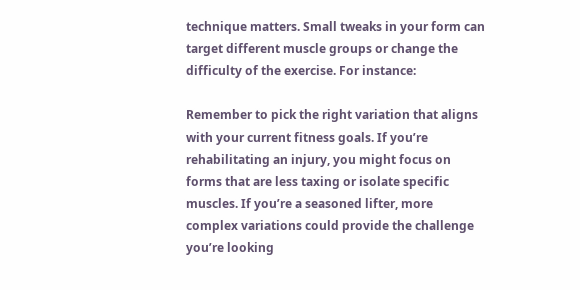technique matters. Small tweaks in your form can target different muscle groups or change the difficulty of the exercise. For instance:

Remember to pick the right variation that aligns with your current fitness goals. If you’re rehabilitating an injury, you might focus on forms that are less taxing or isolate specific muscles. If you’re a seasoned lifter, more complex variations could provide the challenge you’re looking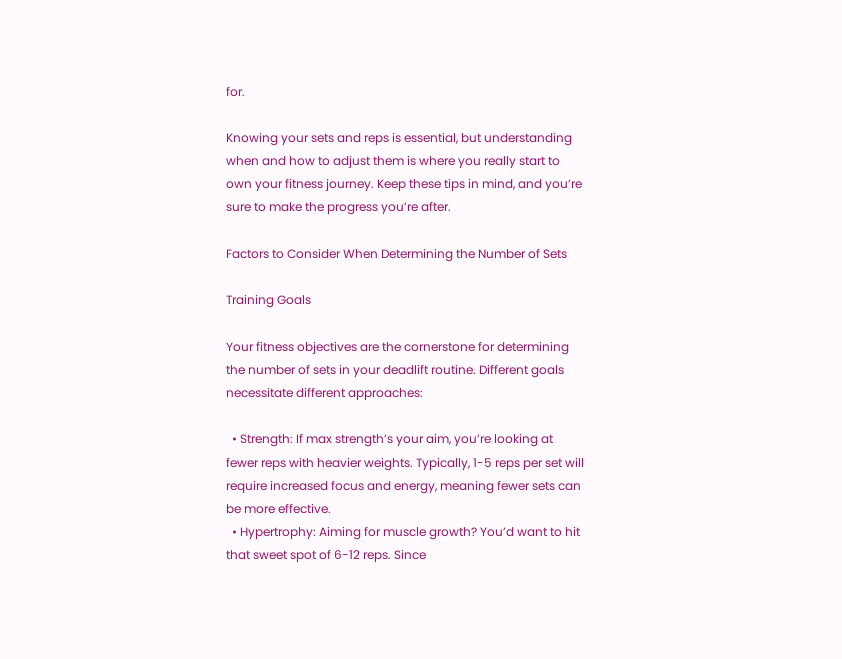for.

Knowing your sets and reps is essential, but understanding when and how to adjust them is where you really start to own your fitness journey. Keep these tips in mind, and you’re sure to make the progress you’re after.

Factors to Consider When Determining the Number of Sets

Training Goals

Your fitness objectives are the cornerstone for determining the number of sets in your deadlift routine. Different goals necessitate different approaches:

  • Strength: If max strength’s your aim, you’re looking at fewer reps with heavier weights. Typically, 1-5 reps per set will require increased focus and energy, meaning fewer sets can be more effective.
  • Hypertrophy: Aiming for muscle growth? You’d want to hit that sweet spot of 6-12 reps. Since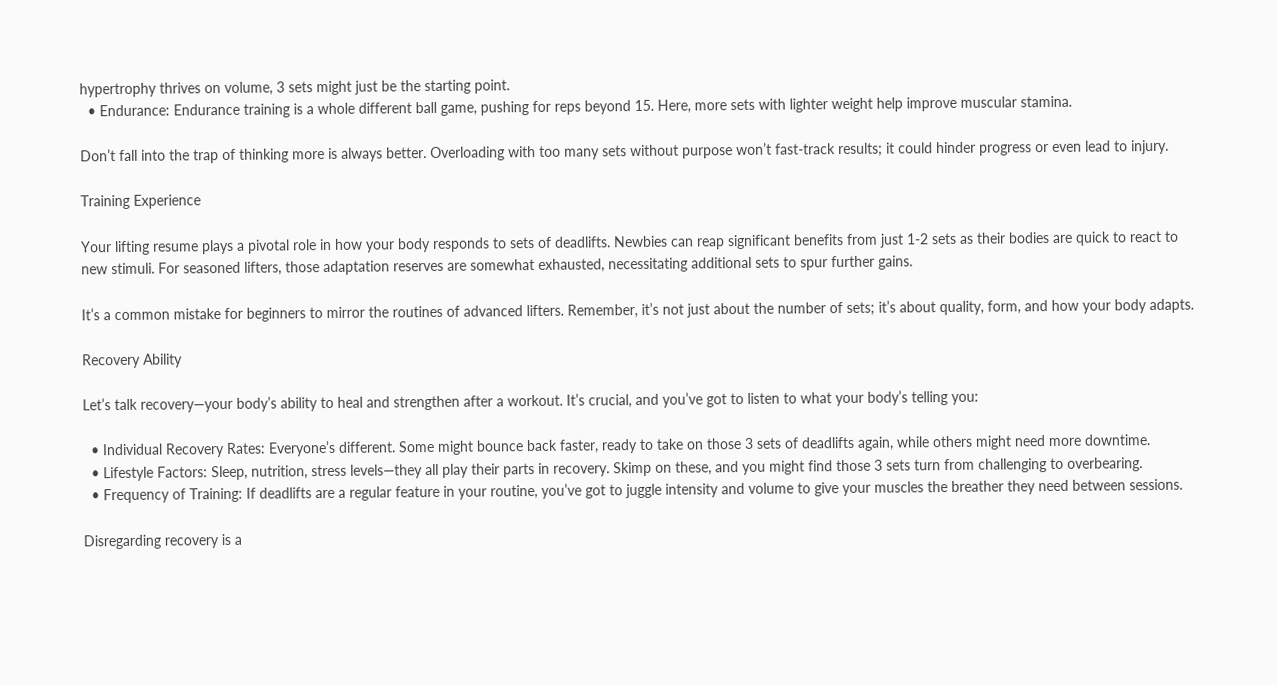hypertrophy thrives on volume, 3 sets might just be the starting point.
  • Endurance: Endurance training is a whole different ball game, pushing for reps beyond 15. Here, more sets with lighter weight help improve muscular stamina.

Don’t fall into the trap of thinking more is always better. Overloading with too many sets without purpose won’t fast-track results; it could hinder progress or even lead to injury.

Training Experience

Your lifting resume plays a pivotal role in how your body responds to sets of deadlifts. Newbies can reap significant benefits from just 1-2 sets as their bodies are quick to react to new stimuli. For seasoned lifters, those adaptation reserves are somewhat exhausted, necessitating additional sets to spur further gains.

It’s a common mistake for beginners to mirror the routines of advanced lifters. Remember, it’s not just about the number of sets; it’s about quality, form, and how your body adapts.

Recovery Ability

Let’s talk recovery—your body’s ability to heal and strengthen after a workout. It’s crucial, and you’ve got to listen to what your body’s telling you:

  • Individual Recovery Rates: Everyone’s different. Some might bounce back faster, ready to take on those 3 sets of deadlifts again, while others might need more downtime.
  • Lifestyle Factors: Sleep, nutrition, stress levels—they all play their parts in recovery. Skimp on these, and you might find those 3 sets turn from challenging to overbearing.
  • Frequency of Training: If deadlifts are a regular feature in your routine, you’ve got to juggle intensity and volume to give your muscles the breather they need between sessions.

Disregarding recovery is a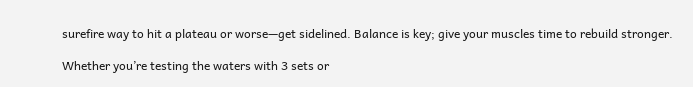surefire way to hit a plateau or worse—get sidelined. Balance is key; give your muscles time to rebuild stronger.

Whether you’re testing the waters with 3 sets or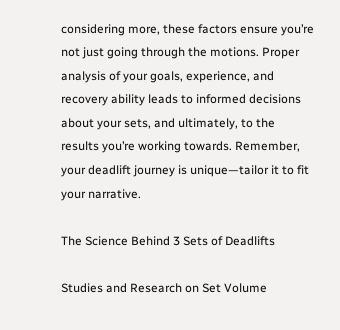considering more, these factors ensure you’re not just going through the motions. Proper analysis of your goals, experience, and recovery ability leads to informed decisions about your sets, and ultimately, to the results you’re working towards. Remember, your deadlift journey is unique—tailor it to fit your narrative.

The Science Behind 3 Sets of Deadlifts

Studies and Research on Set Volume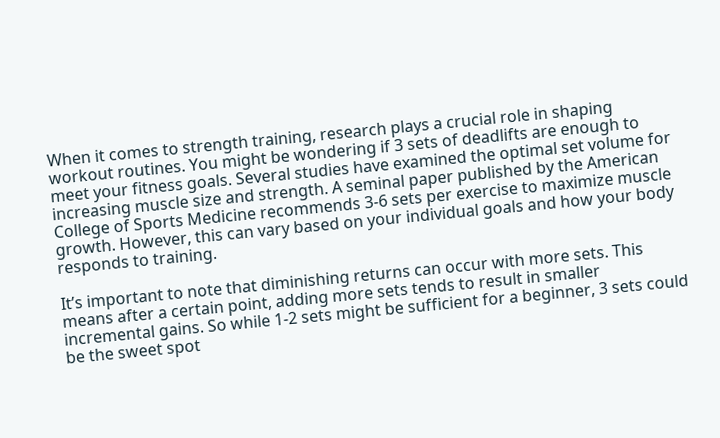When it comes to strength training, research plays a crucial role in shaping workout routines. You might be wondering if 3 sets of deadlifts are enough to meet your fitness goals. Several studies have examined the optimal set volume for increasing muscle size and strength. A seminal paper published by the American College of Sports Medicine recommends 3-6 sets per exercise to maximize muscle growth. However, this can vary based on your individual goals and how your body responds to training.

It’s important to note that diminishing returns can occur with more sets. This means after a certain point, adding more sets tends to result in smaller incremental gains. So while 1-2 sets might be sufficient for a beginner, 3 sets could be the sweet spot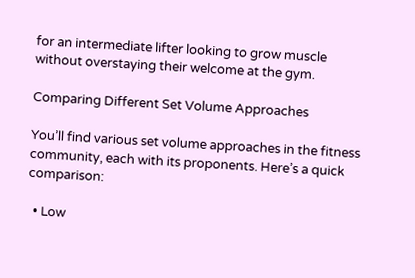for an intermediate lifter looking to grow muscle without overstaying their welcome at the gym.

Comparing Different Set Volume Approaches

You’ll find various set volume approaches in the fitness community, each with its proponents. Here’s a quick comparison:

  • Low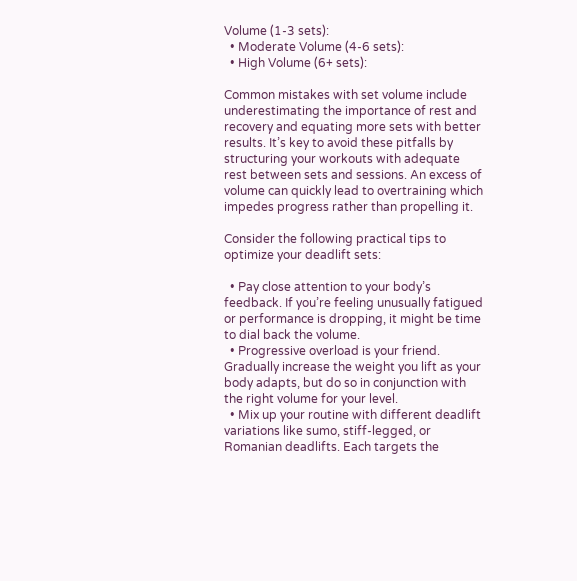Volume (1-3 sets):
  • Moderate Volume (4-6 sets):
  • High Volume (6+ sets):

Common mistakes with set volume include underestimating the importance of rest and recovery and equating more sets with better results. It’s key to avoid these pitfalls by structuring your workouts with adequate rest between sets and sessions. An excess of volume can quickly lead to overtraining which impedes progress rather than propelling it.

Consider the following practical tips to optimize your deadlift sets:

  • Pay close attention to your body’s feedback. If you’re feeling unusually fatigued or performance is dropping, it might be time to dial back the volume.
  • Progressive overload is your friend. Gradually increase the weight you lift as your body adapts, but do so in conjunction with the right volume for your level.
  • Mix up your routine with different deadlift variations like sumo, stiff-legged, or Romanian deadlifts. Each targets the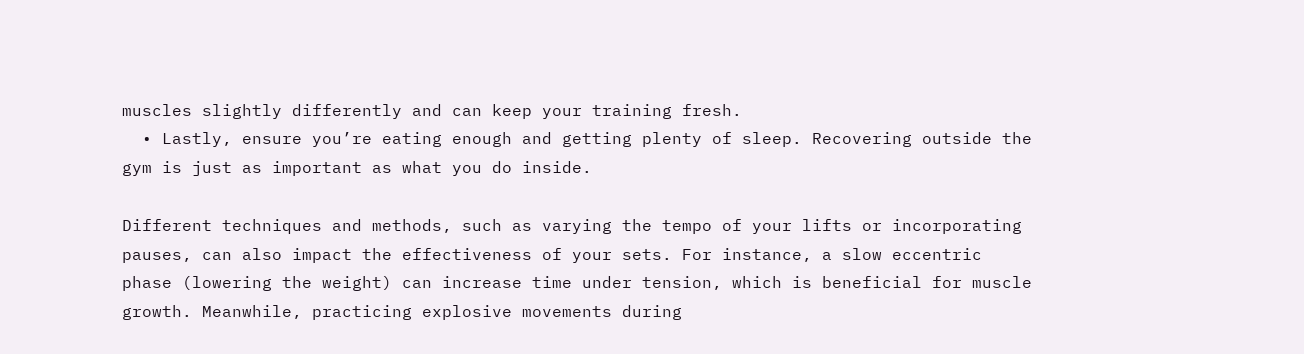muscles slightly differently and can keep your training fresh.
  • Lastly, ensure you’re eating enough and getting plenty of sleep. Recovering outside the gym is just as important as what you do inside.

Different techniques and methods, such as varying the tempo of your lifts or incorporating pauses, can also impact the effectiveness of your sets. For instance, a slow eccentric phase (lowering the weight) can increase time under tension, which is beneficial for muscle growth. Meanwhile, practicing explosive movements during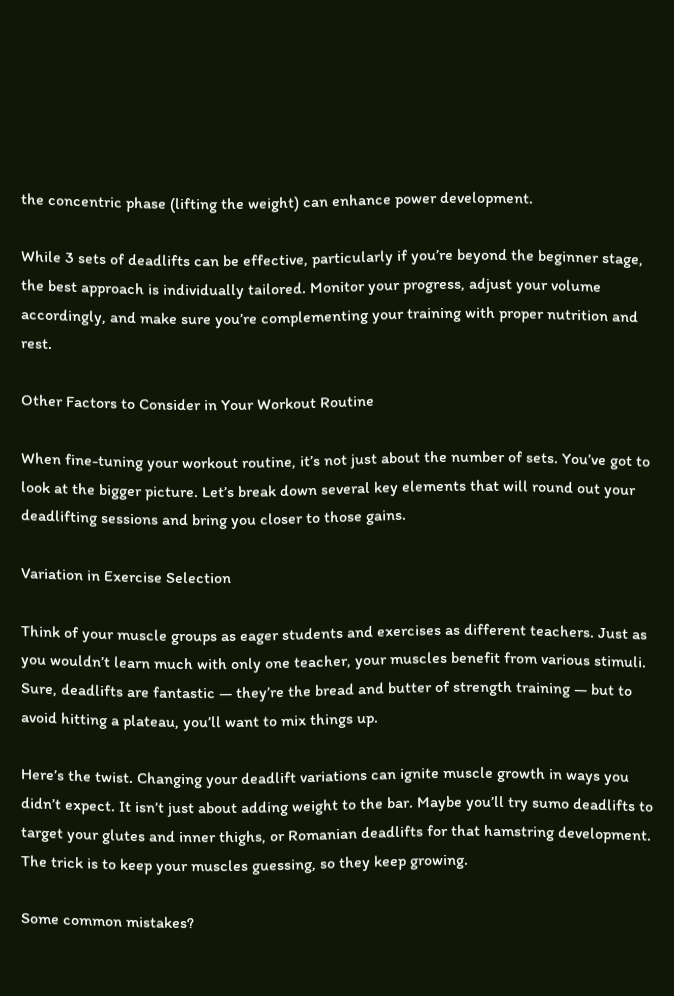the concentric phase (lifting the weight) can enhance power development.

While 3 sets of deadlifts can be effective, particularly if you’re beyond the beginner stage, the best approach is individually tailored. Monitor your progress, adjust your volume accordingly, and make sure you’re complementing your training with proper nutrition and rest.

Other Factors to Consider in Your Workout Routine

When fine-tuning your workout routine, it’s not just about the number of sets. You’ve got to look at the bigger picture. Let’s break down several key elements that will round out your deadlifting sessions and bring you closer to those gains.

Variation in Exercise Selection

Think of your muscle groups as eager students and exercises as different teachers. Just as you wouldn’t learn much with only one teacher, your muscles benefit from various stimuli. Sure, deadlifts are fantastic — they’re the bread and butter of strength training — but to avoid hitting a plateau, you’ll want to mix things up.

Here’s the twist. Changing your deadlift variations can ignite muscle growth in ways you didn’t expect. It isn’t just about adding weight to the bar. Maybe you’ll try sumo deadlifts to target your glutes and inner thighs, or Romanian deadlifts for that hamstring development. The trick is to keep your muscles guessing, so they keep growing.

Some common mistakes?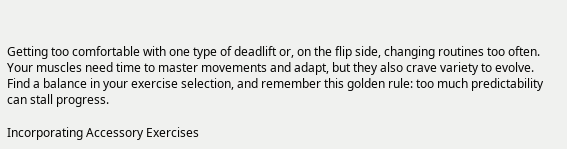Getting too comfortable with one type of deadlift or, on the flip side, changing routines too often. Your muscles need time to master movements and adapt, but they also crave variety to evolve. Find a balance in your exercise selection, and remember this golden rule: too much predictability can stall progress.

Incorporating Accessory Exercises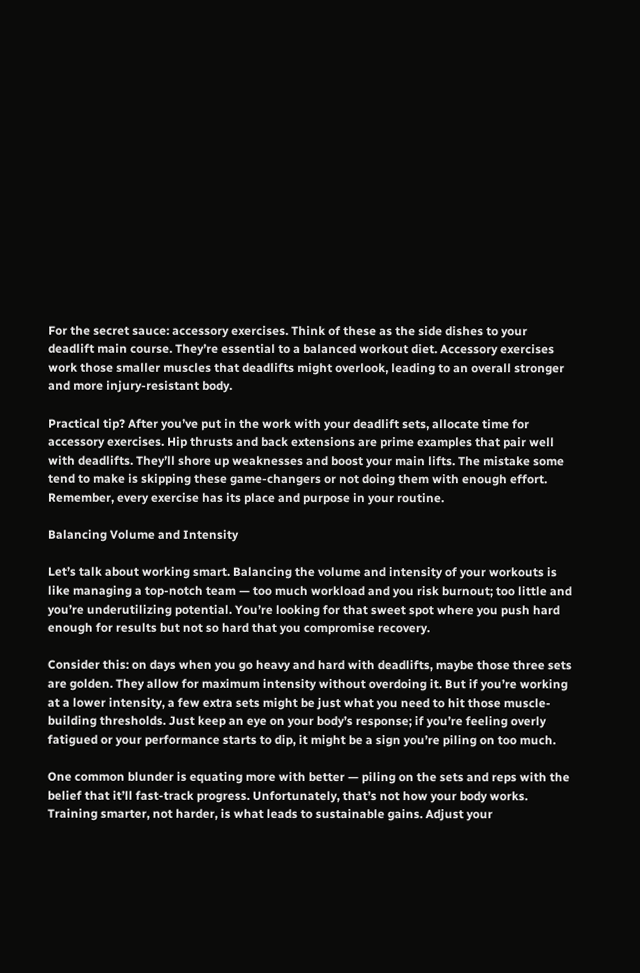For the secret sauce: accessory exercises. Think of these as the side dishes to your deadlift main course. They’re essential to a balanced workout diet. Accessory exercises work those smaller muscles that deadlifts might overlook, leading to an overall stronger and more injury-resistant body.

Practical tip? After you’ve put in the work with your deadlift sets, allocate time for accessory exercises. Hip thrusts and back extensions are prime examples that pair well with deadlifts. They’ll shore up weaknesses and boost your main lifts. The mistake some tend to make is skipping these game-changers or not doing them with enough effort. Remember, every exercise has its place and purpose in your routine.

Balancing Volume and Intensity

Let’s talk about working smart. Balancing the volume and intensity of your workouts is like managing a top-notch team — too much workload and you risk burnout; too little and you’re underutilizing potential. You’re looking for that sweet spot where you push hard enough for results but not so hard that you compromise recovery.

Consider this: on days when you go heavy and hard with deadlifts, maybe those three sets are golden. They allow for maximum intensity without overdoing it. But if you’re working at a lower intensity, a few extra sets might be just what you need to hit those muscle-building thresholds. Just keep an eye on your body’s response; if you’re feeling overly fatigued or your performance starts to dip, it might be a sign you’re piling on too much.

One common blunder is equating more with better — piling on the sets and reps with the belief that it’ll fast-track progress. Unfortunately, that’s not how your body works. Training smarter, not harder, is what leads to sustainable gains. Adjust your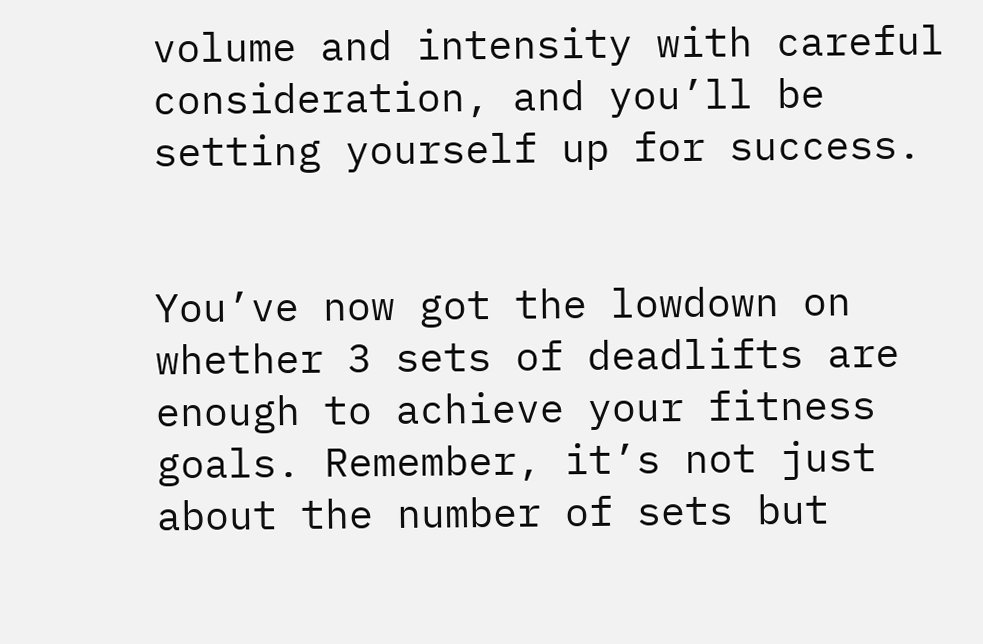volume and intensity with careful consideration, and you’ll be setting yourself up for success.


You’ve now got the lowdown on whether 3 sets of deadlifts are enough to achieve your fitness goals. Remember, it’s not just about the number of sets but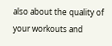also about the quality of your workouts and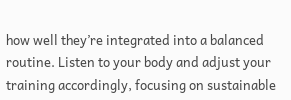how well they’re integrated into a balanced routine. Listen to your body and adjust your training accordingly, focusing on sustainable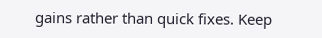gains rather than quick fixes. Keep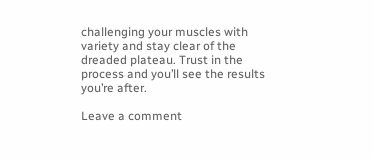challenging your muscles with variety and stay clear of the dreaded plateau. Trust in the process and you’ll see the results you’re after.

Leave a comment